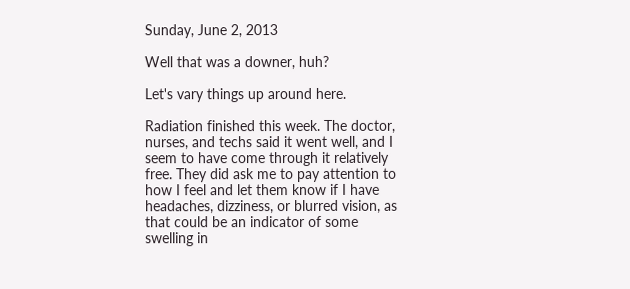Sunday, June 2, 2013

Well that was a downer, huh?

Let's vary things up around here.

Radiation finished this week. The doctor, nurses, and techs said it went well, and I seem to have come through it relatively free. They did ask me to pay attention to how I feel and let them know if I have headaches, dizziness, or blurred vision, as that could be an indicator of some swelling in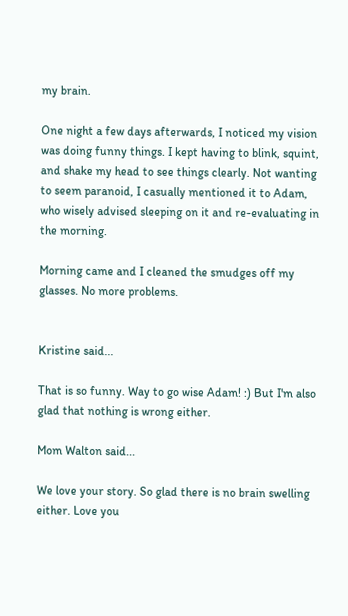my brain.

One night a few days afterwards, I noticed my vision was doing funny things. I kept having to blink, squint, and shake my head to see things clearly. Not wanting to seem paranoid, I casually mentioned it to Adam, who wisely advised sleeping on it and re-evaluating in the morning.

Morning came and I cleaned the smudges off my glasses. No more problems.


Kristine said...

That is so funny. Way to go wise Adam! :) But I'm also glad that nothing is wrong either.

Mom Walton said...

We love your story. So glad there is no brain swelling either. Love you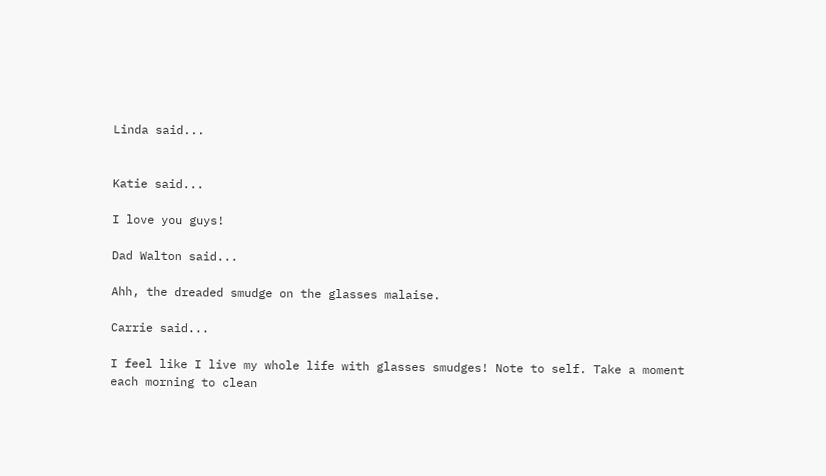Linda said...


Katie said...

I love you guys!

Dad Walton said...

Ahh, the dreaded smudge on the glasses malaise.

Carrie said...

I feel like I live my whole life with glasses smudges! Note to self. Take a moment each morning to clean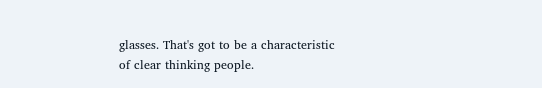glasses. That's got to be a characteristic of clear thinking people.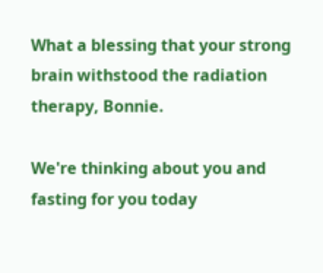What a blessing that your strong brain withstood the radiation therapy, Bonnie.

We're thinking about you and fasting for you today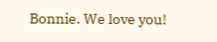Bonnie. We love you!